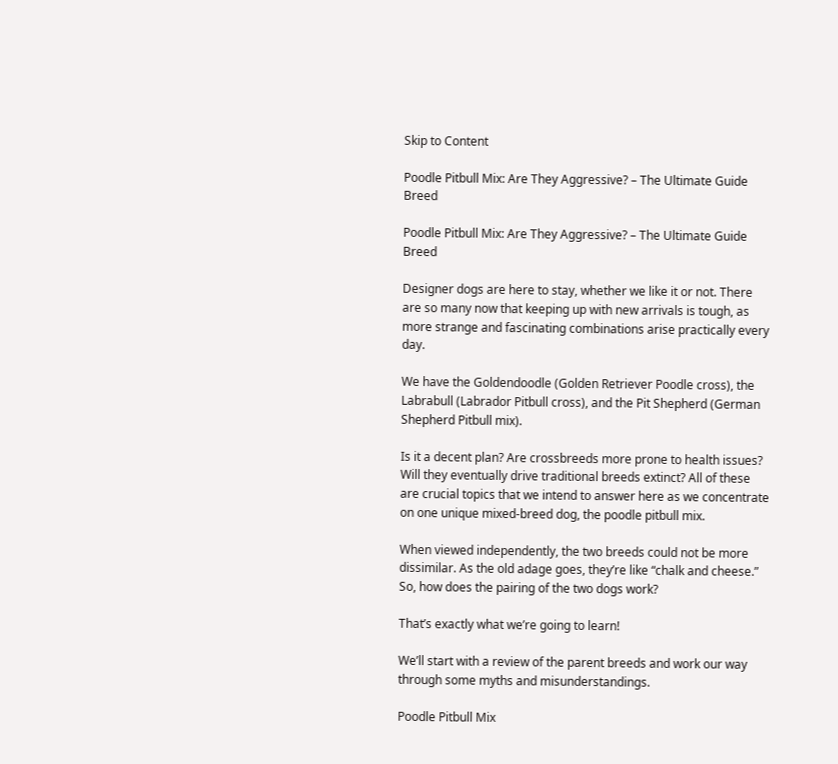Skip to Content

Poodle Pitbull Mix: Are They Aggressive? – The Ultimate Guide Breed

Poodle Pitbull Mix: Are They Aggressive? – The Ultimate Guide Breed

Designer dogs are here to stay, whether we like it or not. There are so many now that keeping up with new arrivals is tough, as more strange and fascinating combinations arise practically every day.

We have the Goldendoodle (Golden Retriever Poodle cross), the Labrabull (Labrador Pitbull cross), and the Pit Shepherd (German Shepherd Pitbull mix).

Is it a decent plan? Are crossbreeds more prone to health issues? Will they eventually drive traditional breeds extinct? All of these are crucial topics that we intend to answer here as we concentrate on one unique mixed-breed dog, the poodle pitbull mix.

When viewed independently, the two breeds could not be more dissimilar. As the old adage goes, they’re like “chalk and cheese.” So, how does the pairing of the two dogs work?

That’s exactly what we’re going to learn!

We’ll start with a review of the parent breeds and work our way through some myths and misunderstandings.

Poodle Pitbull Mix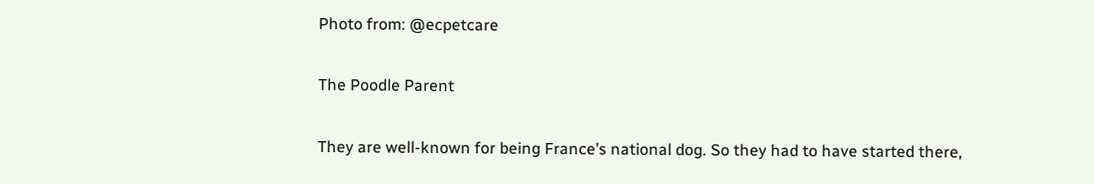Photo from: @ecpetcare

The Poodle Parent

They are well-known for being France’s national dog. So they had to have started there,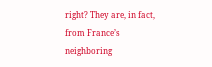right? They are, in fact, from France’s neighboring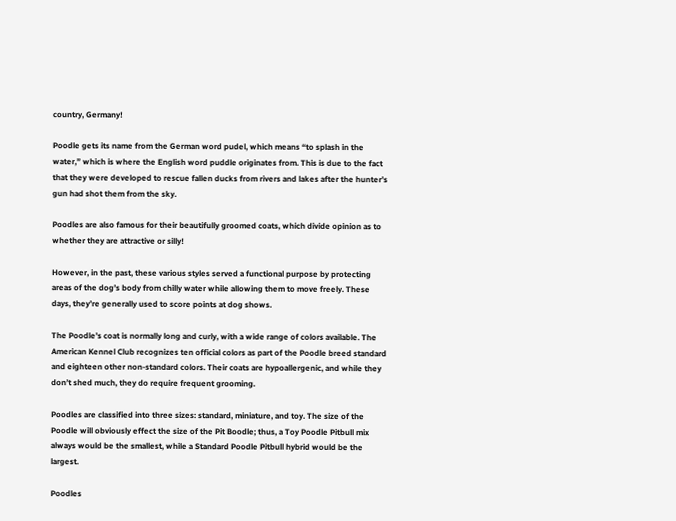country, Germany!

Poodle gets its name from the German word pudel, which means “to splash in the water,” which is where the English word puddle originates from. This is due to the fact that they were developed to rescue fallen ducks from rivers and lakes after the hunter’s gun had shot them from the sky.

Poodles are also famous for their beautifully groomed coats, which divide opinion as to whether they are attractive or silly!

However, in the past, these various styles served a functional purpose by protecting areas of the dog’s body from chilly water while allowing them to move freely. These days, they’re generally used to score points at dog shows.

The Poodle’s coat is normally long and curly, with a wide range of colors available. The American Kennel Club recognizes ten official colors as part of the Poodle breed standard and eighteen other non-standard colors. Their coats are hypoallergenic, and while they don’t shed much, they do require frequent grooming.

Poodles are classified into three sizes: standard, miniature, and toy. The size of the Poodle will obviously effect the size of the Pit Boodle; thus, a Toy Poodle Pitbull mix always would be the smallest, while a Standard Poodle Pitbull hybrid would be the largest.

Poodles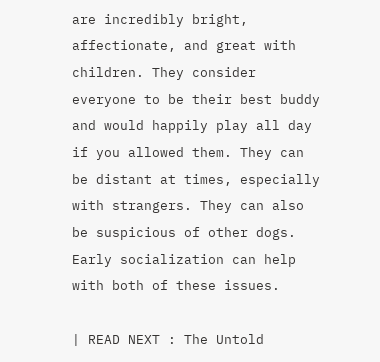are incredibly bright, affectionate, and great with children. They consider everyone to be their best buddy and would happily play all day if you allowed them. They can be distant at times, especially with strangers. They can also be suspicious of other dogs. Early socialization can help with both of these issues.

| READ NEXT : The Untold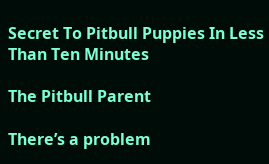Secret To Pitbull Puppies In Less Than Ten Minutes

The Pitbull Parent

There’s a problem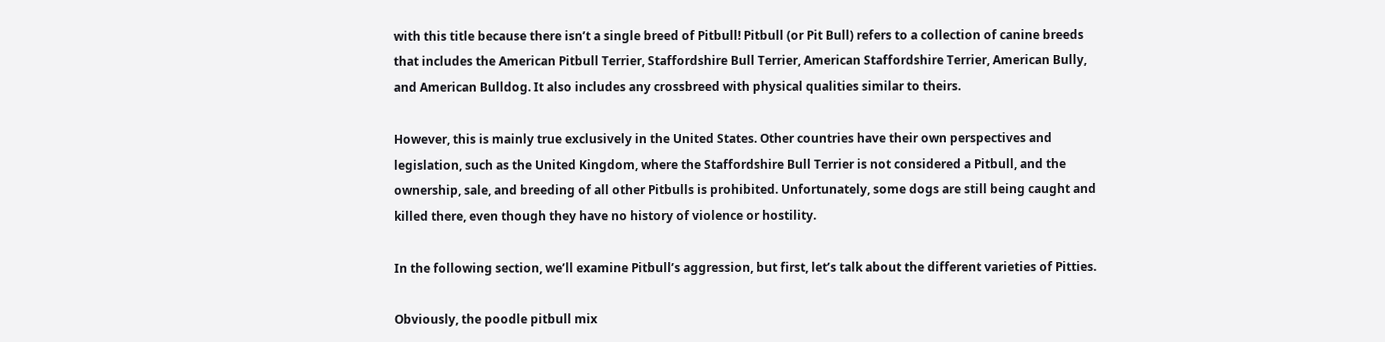with this title because there isn’t a single breed of Pitbull! Pitbull (or Pit Bull) refers to a collection of canine breeds that includes the American Pitbull Terrier, Staffordshire Bull Terrier, American Staffordshire Terrier, American Bully, and American Bulldog. It also includes any crossbreed with physical qualities similar to theirs.

However, this is mainly true exclusively in the United States. Other countries have their own perspectives and legislation, such as the United Kingdom, where the Staffordshire Bull Terrier is not considered a Pitbull, and the ownership, sale, and breeding of all other Pitbulls is prohibited. Unfortunately, some dogs are still being caught and killed there, even though they have no history of violence or hostility.

In the following section, we’ll examine Pitbull’s aggression, but first, let’s talk about the different varieties of Pitties.

Obviously, the poodle pitbull mix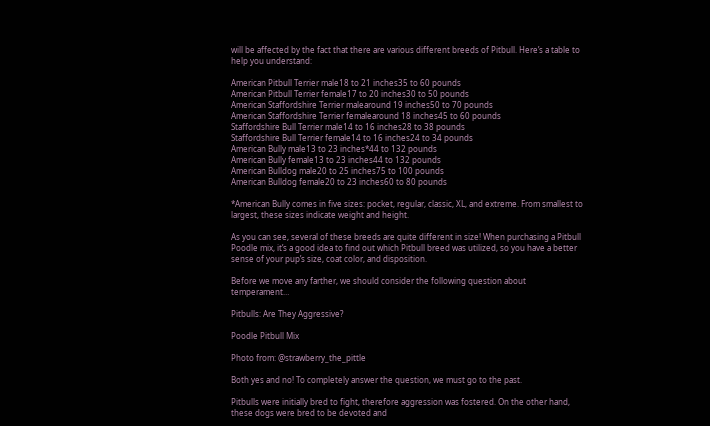will be affected by the fact that there are various different breeds of Pitbull. Here’s a table to help you understand:

American Pitbull Terrier male18 to 21 inches35 to 60 pounds
American Pitbull Terrier female17 to 20 inches30 to 50 pounds
American Staffordshire Terrier malearound 19 inches50 to 70 pounds
American Staffordshire Terrier femalearound 18 inches45 to 60 pounds
Staffordshire Bull Terrier male14 to 16 inches28 to 38 pounds
Staffordshire Bull Terrier female14 to 16 inches24 to 34 pounds
American Bully male13 to 23 inches*44 to 132 pounds
American Bully female13 to 23 inches44 to 132 pounds
American Bulldog male20 to 25 inches75 to 100 pounds
American Bulldog female20 to 23 inches60 to 80 pounds

*American Bully comes in five sizes: pocket, regular, classic, XL, and extreme. From smallest to largest, these sizes indicate weight and height.

As you can see, several of these breeds are quite different in size! When purchasing a Pitbull Poodle mix, it’s a good idea to find out which Pitbull breed was utilized, so you have a better sense of your pup’s size, coat color, and disposition.

Before we move any farther, we should consider the following question about temperament…

Pitbulls: Are They Aggressive?

Poodle Pitbull Mix

Photo from: @strawberry_the_pittle

Both yes and no! To completely answer the question, we must go to the past.

Pitbulls were initially bred to fight, therefore aggression was fostered. On the other hand, these dogs were bred to be devoted and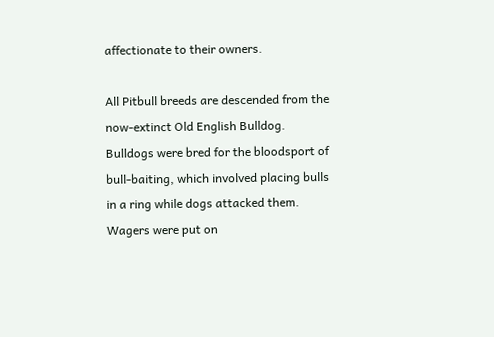affectionate to their owners.

All Pitbull breeds are descended from the now-extinct Old English Bulldog. Bulldogs were bred for the bloodsport of bull-baiting, which involved placing bulls in a ring while dogs attacked them. Wagers were put on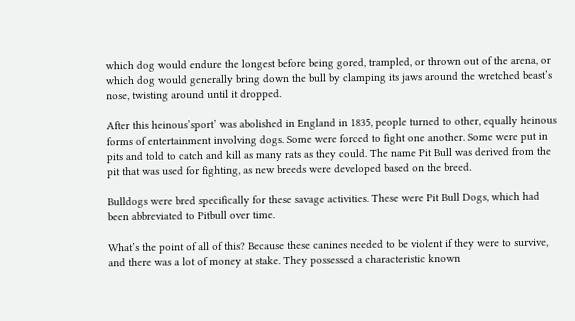which dog would endure the longest before being gored, trampled, or thrown out of the arena, or which dog would generally bring down the bull by clamping its jaws around the wretched beast’s nose, twisting around until it dropped.

After this heinous’sport’ was abolished in England in 1835, people turned to other, equally heinous forms of entertainment involving dogs. Some were forced to fight one another. Some were put in pits and told to catch and kill as many rats as they could. The name Pit Bull was derived from the pit that was used for fighting, as new breeds were developed based on the breed.

Bulldogs were bred specifically for these savage activities. These were Pit Bull Dogs, which had been abbreviated to Pitbull over time.

What’s the point of all of this? Because these canines needed to be violent if they were to survive, and there was a lot of money at stake. They possessed a characteristic known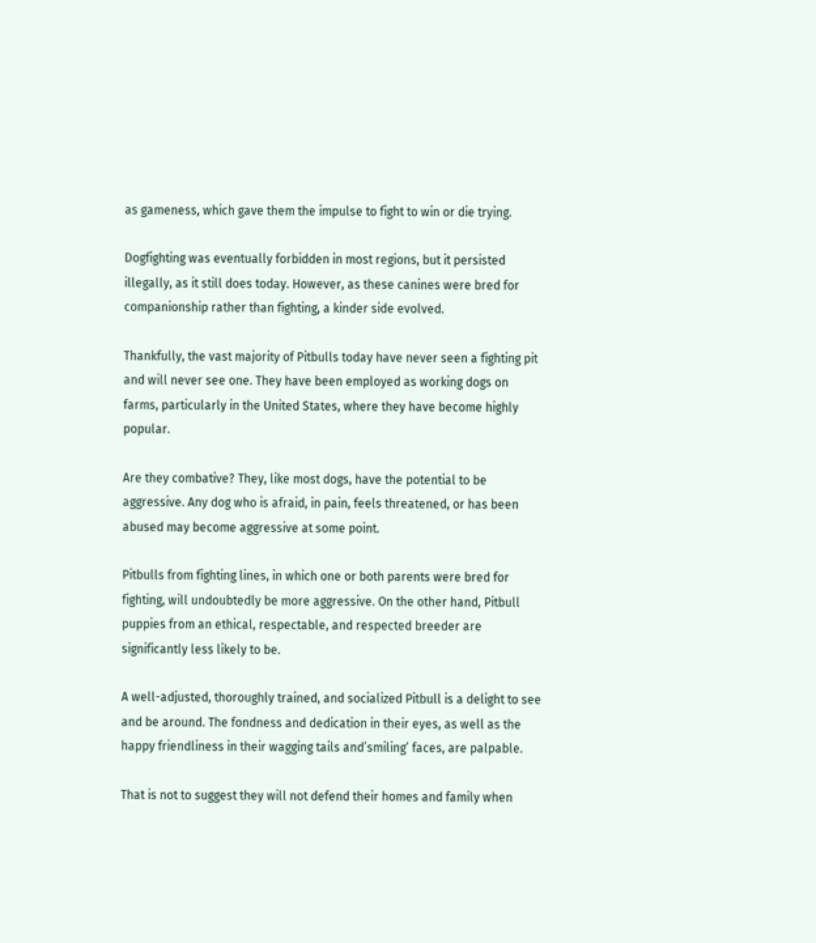as gameness, which gave them the impulse to fight to win or die trying.

Dogfighting was eventually forbidden in most regions, but it persisted illegally, as it still does today. However, as these canines were bred for companionship rather than fighting, a kinder side evolved.

Thankfully, the vast majority of Pitbulls today have never seen a fighting pit and will never see one. They have been employed as working dogs on farms, particularly in the United States, where they have become highly popular.

Are they combative? They, like most dogs, have the potential to be aggressive. Any dog who is afraid, in pain, feels threatened, or has been abused may become aggressive at some point.

Pitbulls from fighting lines, in which one or both parents were bred for fighting, will undoubtedly be more aggressive. On the other hand, Pitbull puppies from an ethical, respectable, and respected breeder are significantly less likely to be.

A well-adjusted, thoroughly trained, and socialized Pitbull is a delight to see and be around. The fondness and dedication in their eyes, as well as the happy friendliness in their wagging tails and’smiling’ faces, are palpable.

That is not to suggest they will not defend their homes and family when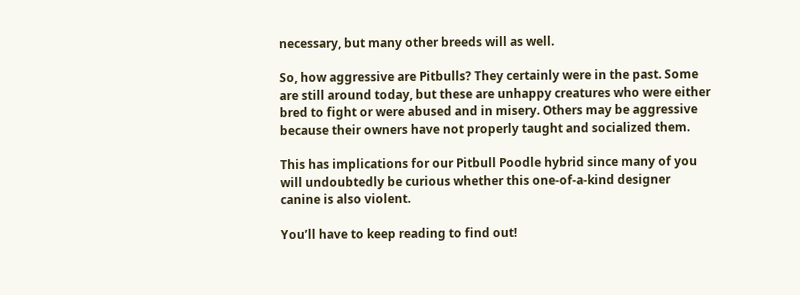necessary, but many other breeds will as well.

So, how aggressive are Pitbulls? They certainly were in the past. Some are still around today, but these are unhappy creatures who were either bred to fight or were abused and in misery. Others may be aggressive because their owners have not properly taught and socialized them.

This has implications for our Pitbull Poodle hybrid since many of you will undoubtedly be curious whether this one-of-a-kind designer canine is also violent.

You’ll have to keep reading to find out!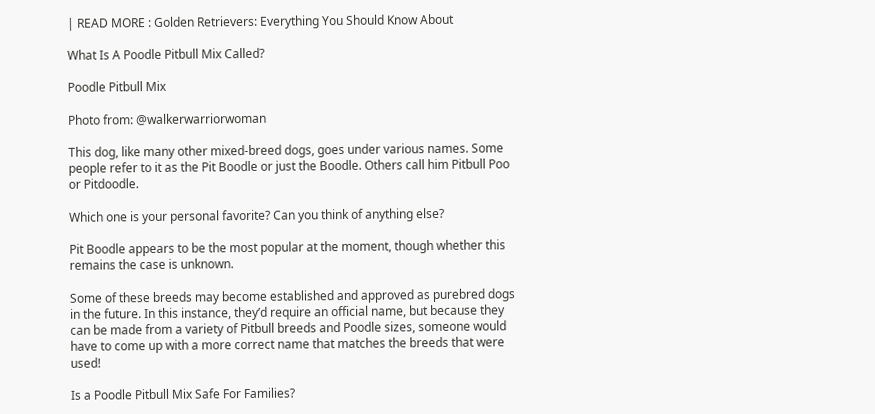| READ MORE : Golden Retrievers: Everything You Should Know About

What Is A Poodle Pitbull Mix Called?

Poodle Pitbull Mix

Photo from: @walkerwarriorwoman

This dog, like many other mixed-breed dogs, goes under various names. Some people refer to it as the Pit Boodle or just the Boodle. Others call him Pitbull Poo or Pitdoodle.

Which one is your personal favorite? Can you think of anything else?

Pit Boodle appears to be the most popular at the moment, though whether this remains the case is unknown.

Some of these breeds may become established and approved as purebred dogs in the future. In this instance, they’d require an official name, but because they can be made from a variety of Pitbull breeds and Poodle sizes, someone would have to come up with a more correct name that matches the breeds that were used!

Is a Poodle Pitbull Mix Safe For Families?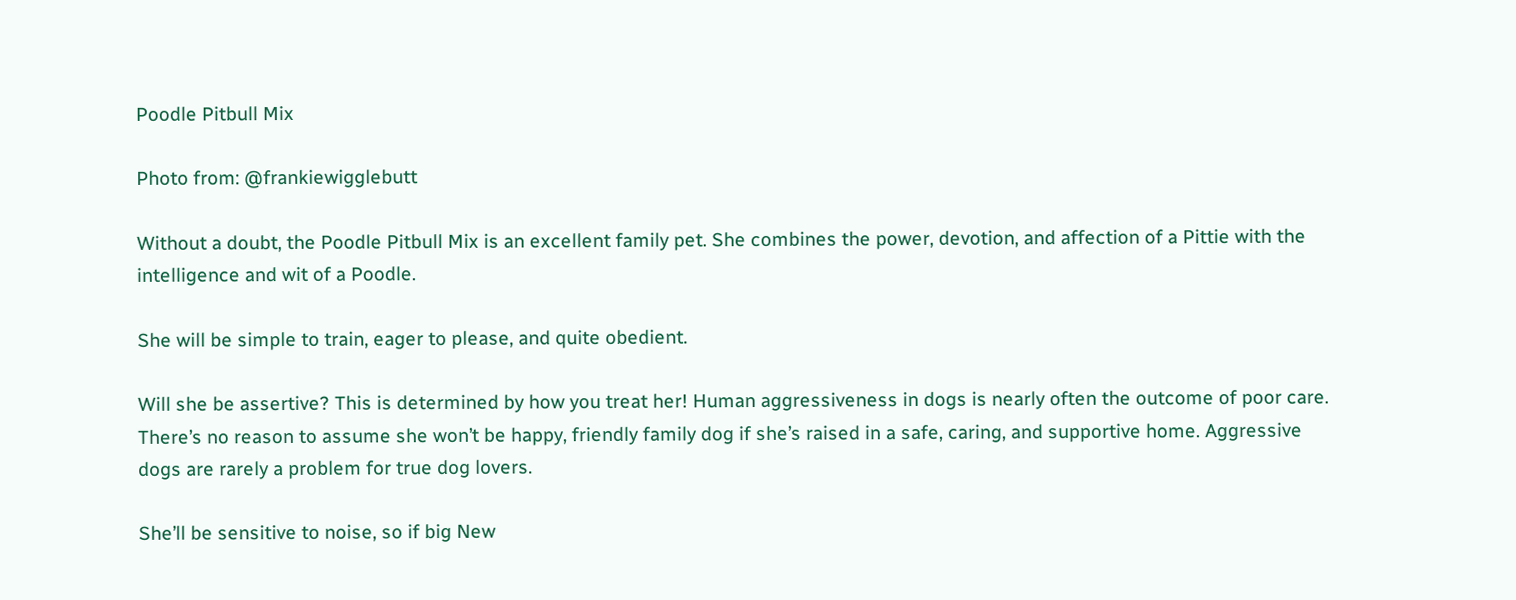Poodle Pitbull Mix

Photo from: @frankiewigglebutt

Without a doubt, the Poodle Pitbull Mix is an excellent family pet. She combines the power, devotion, and affection of a Pittie with the intelligence and wit of a Poodle.

She will be simple to train, eager to please, and quite obedient.

Will she be assertive? This is determined by how you treat her! Human aggressiveness in dogs is nearly often the outcome of poor care. There’s no reason to assume she won’t be happy, friendly family dog if she’s raised in a safe, caring, and supportive home. Aggressive dogs are rarely a problem for true dog lovers.

She’ll be sensitive to noise, so if big New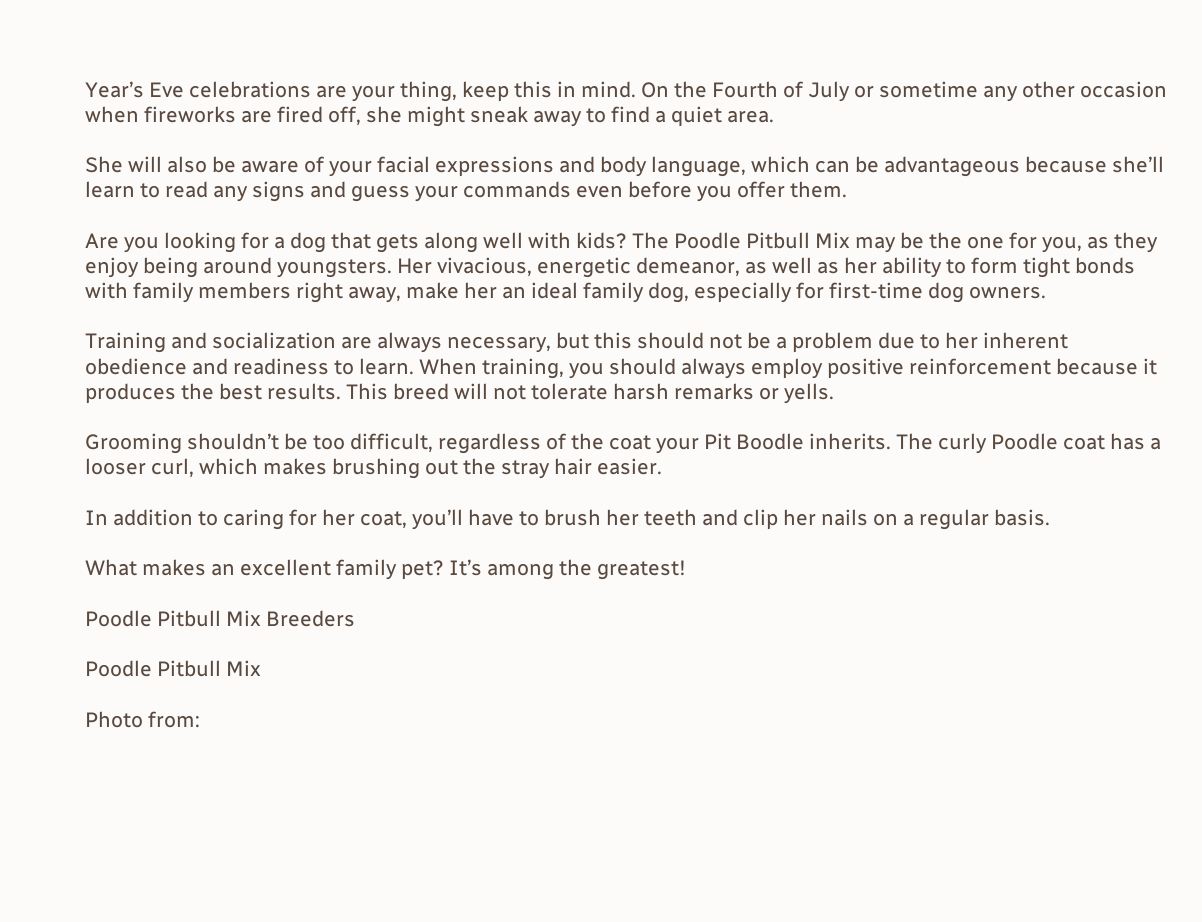Year’s Eve celebrations are your thing, keep this in mind. On the Fourth of July or sometime any other occasion when fireworks are fired off, she might sneak away to find a quiet area.

She will also be aware of your facial expressions and body language, which can be advantageous because she’ll learn to read any signs and guess your commands even before you offer them.

Are you looking for a dog that gets along well with kids? The Poodle Pitbull Mix may be the one for you, as they enjoy being around youngsters. Her vivacious, energetic demeanor, as well as her ability to form tight bonds with family members right away, make her an ideal family dog, especially for first-time dog owners.

Training and socialization are always necessary, but this should not be a problem due to her inherent obedience and readiness to learn. When training, you should always employ positive reinforcement because it produces the best results. This breed will not tolerate harsh remarks or yells.

Grooming shouldn’t be too difficult, regardless of the coat your Pit Boodle inherits. The curly Poodle coat has a looser curl, which makes brushing out the stray hair easier.

In addition to caring for her coat, you’ll have to brush her teeth and clip her nails on a regular basis.

What makes an excellent family pet? It’s among the greatest!

Poodle Pitbull Mix Breeders

Poodle Pitbull Mix

Photo from: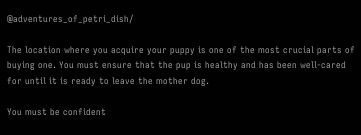@adventures_of_petri_dish/

The location where you acquire your puppy is one of the most crucial parts of buying one. You must ensure that the pup is healthy and has been well-cared for until it is ready to leave the mother dog.

You must be confident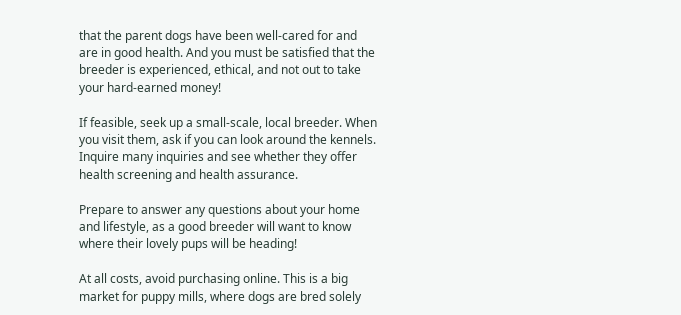that the parent dogs have been well-cared for and are in good health. And you must be satisfied that the breeder is experienced, ethical, and not out to take your hard-earned money!

If feasible, seek up a small-scale, local breeder. When you visit them, ask if you can look around the kennels. Inquire many inquiries and see whether they offer health screening and health assurance.

Prepare to answer any questions about your home and lifestyle, as a good breeder will want to know where their lovely pups will be heading!

At all costs, avoid purchasing online. This is a big market for puppy mills, where dogs are bred solely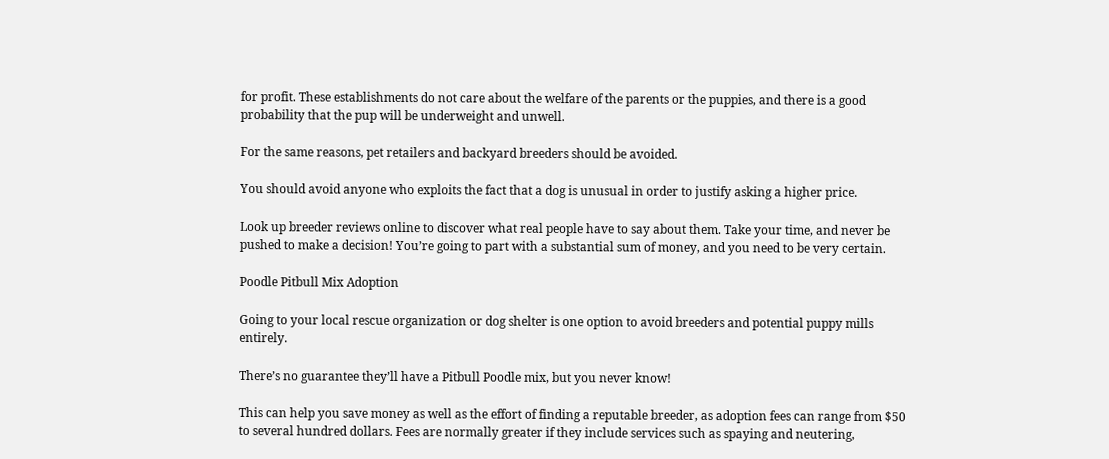for profit. These establishments do not care about the welfare of the parents or the puppies, and there is a good probability that the pup will be underweight and unwell.

For the same reasons, pet retailers and backyard breeders should be avoided.

You should avoid anyone who exploits the fact that a dog is unusual in order to justify asking a higher price.

Look up breeder reviews online to discover what real people have to say about them. Take your time, and never be pushed to make a decision! You’re going to part with a substantial sum of money, and you need to be very certain.

Poodle Pitbull Mix Adoption

Going to your local rescue organization or dog shelter is one option to avoid breeders and potential puppy mills entirely.

There’s no guarantee they’ll have a Pitbull Poodle mix, but you never know!

This can help you save money as well as the effort of finding a reputable breeder, as adoption fees can range from $50 to several hundred dollars. Fees are normally greater if they include services such as spaying and neutering,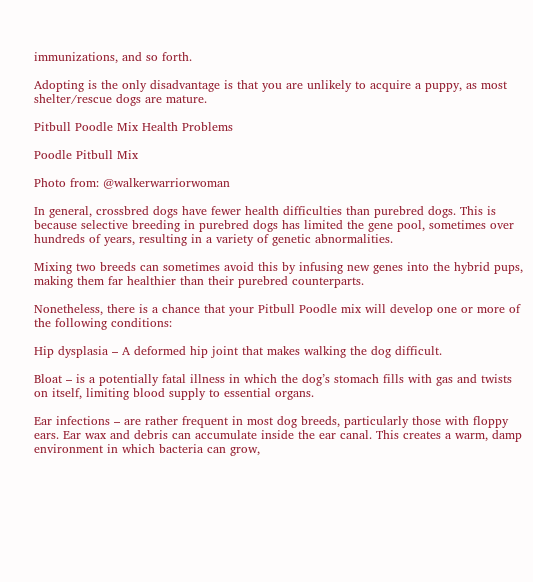immunizations, and so forth.

Adopting is the only disadvantage is that you are unlikely to acquire a puppy, as most shelter/rescue dogs are mature.

Pitbull Poodle Mix Health Problems

Poodle Pitbull Mix

Photo from: @walkerwarriorwoman

In general, crossbred dogs have fewer health difficulties than purebred dogs. This is because selective breeding in purebred dogs has limited the gene pool, sometimes over hundreds of years, resulting in a variety of genetic abnormalities.

Mixing two breeds can sometimes avoid this by infusing new genes into the hybrid pups, making them far healthier than their purebred counterparts.

Nonetheless, there is a chance that your Pitbull Poodle mix will develop one or more of the following conditions:

Hip dysplasia – A deformed hip joint that makes walking the dog difficult.

Bloat – is a potentially fatal illness in which the dog’s stomach fills with gas and twists on itself, limiting blood supply to essential organs.

Ear infections – are rather frequent in most dog breeds, particularly those with floppy ears. Ear wax and debris can accumulate inside the ear canal. This creates a warm, damp environment in which bacteria can grow,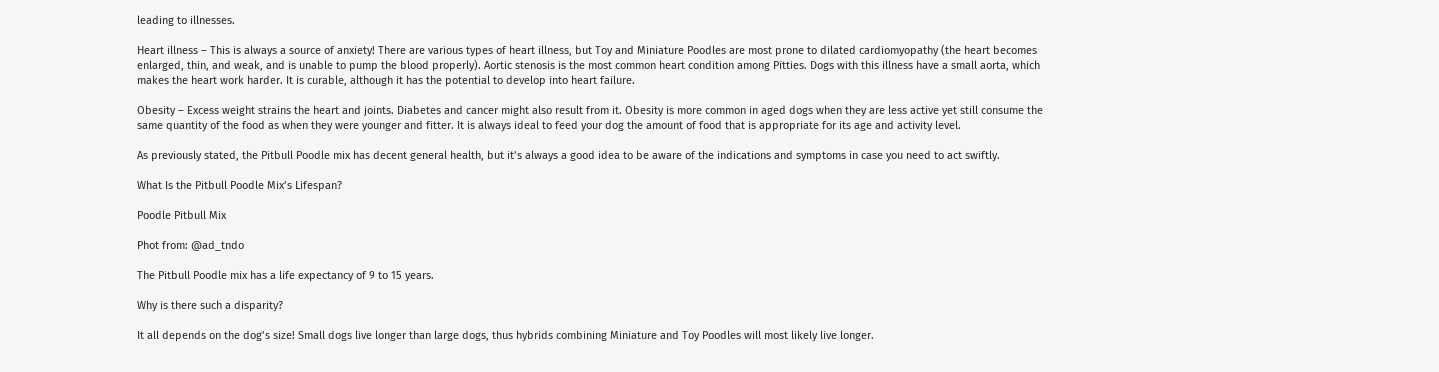leading to illnesses.

Heart illness – This is always a source of anxiety! There are various types of heart illness, but Toy and Miniature Poodles are most prone to dilated cardiomyopathy (the heart becomes enlarged, thin, and weak, and is unable to pump the blood properly). Aortic stenosis is the most common heart condition among Pitties. Dogs with this illness have a small aorta, which makes the heart work harder. It is curable, although it has the potential to develop into heart failure.

Obesity – Excess weight strains the heart and joints. Diabetes and cancer might also result from it. Obesity is more common in aged dogs when they are less active yet still consume the same quantity of the food as when they were younger and fitter. It is always ideal to feed your dog the amount of food that is appropriate for its age and activity level.

As previously stated, the Pitbull Poodle mix has decent general health, but it’s always a good idea to be aware of the indications and symptoms in case you need to act swiftly.

What Is the Pitbull Poodle Mix’s Lifespan?

Poodle Pitbull Mix

Phot from: @ad_tndo

The Pitbull Poodle mix has a life expectancy of 9 to 15 years.

Why is there such a disparity?

It all depends on the dog’s size! Small dogs live longer than large dogs, thus hybrids combining Miniature and Toy Poodles will most likely live longer.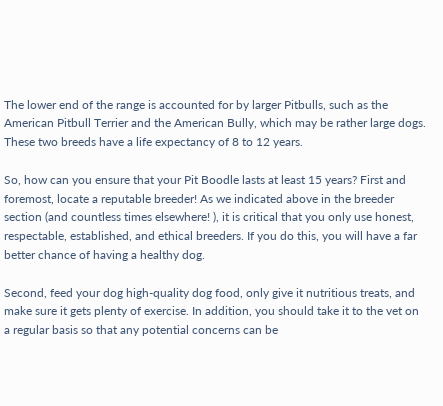The lower end of the range is accounted for by larger Pitbulls, such as the American Pitbull Terrier and the American Bully, which may be rather large dogs. These two breeds have a life expectancy of 8 to 12 years.

So, how can you ensure that your Pit Boodle lasts at least 15 years? First and foremost, locate a reputable breeder! As we indicated above in the breeder section (and countless times elsewhere! ), it is critical that you only use honest, respectable, established, and ethical breeders. If you do this, you will have a far better chance of having a healthy dog.

Second, feed your dog high-quality dog food, only give it nutritious treats, and make sure it gets plenty of exercise. In addition, you should take it to the vet on a regular basis so that any potential concerns can be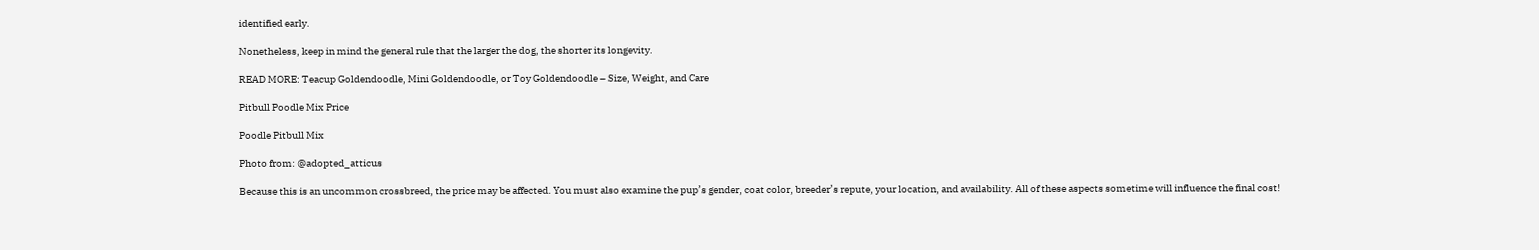identified early.

Nonetheless, keep in mind the general rule that the larger the dog, the shorter its longevity.

READ MORE: Teacup Goldendoodle, Mini Goldendoodle, or Toy Goldendoodle – Size, Weight, and Care

Pitbull Poodle Mix Price

Poodle Pitbull Mix

Photo from: @adopted_atticus

Because this is an uncommon crossbreed, the price may be affected. You must also examine the pup’s gender, coat color, breeder’s repute, your location, and availability. All of these aspects sometime will influence the final cost!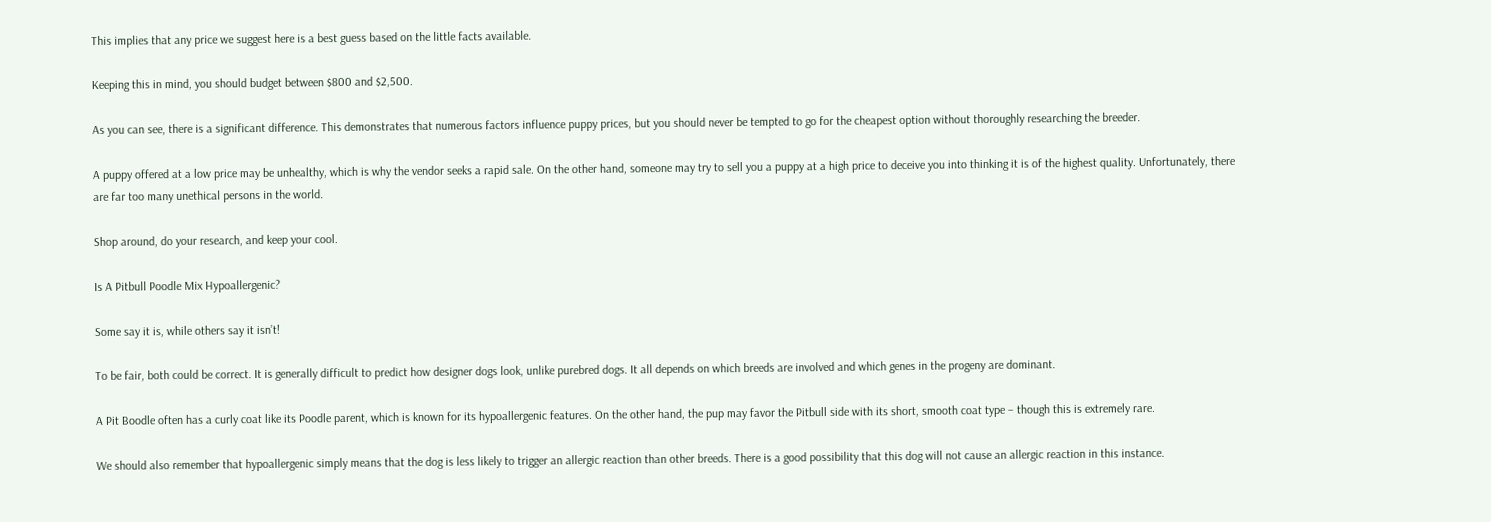This implies that any price we suggest here is a best guess based on the little facts available.

Keeping this in mind, you should budget between $800 and $2,500.

As you can see, there is a significant difference. This demonstrates that numerous factors influence puppy prices, but you should never be tempted to go for the cheapest option without thoroughly researching the breeder.

A puppy offered at a low price may be unhealthy, which is why the vendor seeks a rapid sale. On the other hand, someone may try to sell you a puppy at a high price to deceive you into thinking it is of the highest quality. Unfortunately, there are far too many unethical persons in the world.

Shop around, do your research, and keep your cool.

Is A Pitbull Poodle Mix Hypoallergenic?

Some say it is, while others say it isn’t!

To be fair, both could be correct. It is generally difficult to predict how designer dogs look, unlike purebred dogs. It all depends on which breeds are involved and which genes in the progeny are dominant.

A Pit Boodle often has a curly coat like its Poodle parent, which is known for its hypoallergenic features. On the other hand, the pup may favor the Pitbull side with its short, smooth coat type – though this is extremely rare.

We should also remember that hypoallergenic simply means that the dog is less likely to trigger an allergic reaction than other breeds. There is a good possibility that this dog will not cause an allergic reaction in this instance.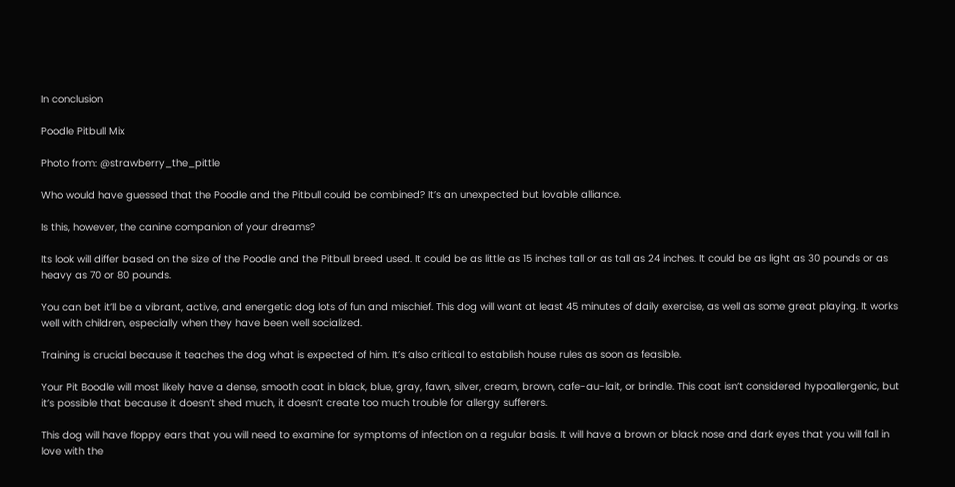In conclusion

Poodle Pitbull Mix

Photo from: @strawberry_the_pittle

Who would have guessed that the Poodle and the Pitbull could be combined? It’s an unexpected but lovable alliance.

Is this, however, the canine companion of your dreams?

Its look will differ based on the size of the Poodle and the Pitbull breed used. It could be as little as 15 inches tall or as tall as 24 inches. It could be as light as 30 pounds or as heavy as 70 or 80 pounds.

You can bet it’ll be a vibrant, active, and energetic dog lots of fun and mischief. This dog will want at least 45 minutes of daily exercise, as well as some great playing. It works well with children, especially when they have been well socialized.

Training is crucial because it teaches the dog what is expected of him. It’s also critical to establish house rules as soon as feasible.

Your Pit Boodle will most likely have a dense, smooth coat in black, blue, gray, fawn, silver, cream, brown, cafe-au-lait, or brindle. This coat isn’t considered hypoallergenic, but it’s possible that because it doesn’t shed much, it doesn’t create too much trouble for allergy sufferers.

This dog will have floppy ears that you will need to examine for symptoms of infection on a regular basis. It will have a brown or black nose and dark eyes that you will fall in love with the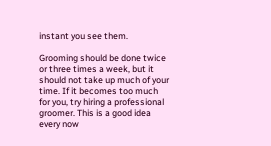instant you see them.

Grooming should be done twice or three times a week, but it should not take up much of your time. If it becomes too much for you, try hiring a professional groomer. This is a good idea every now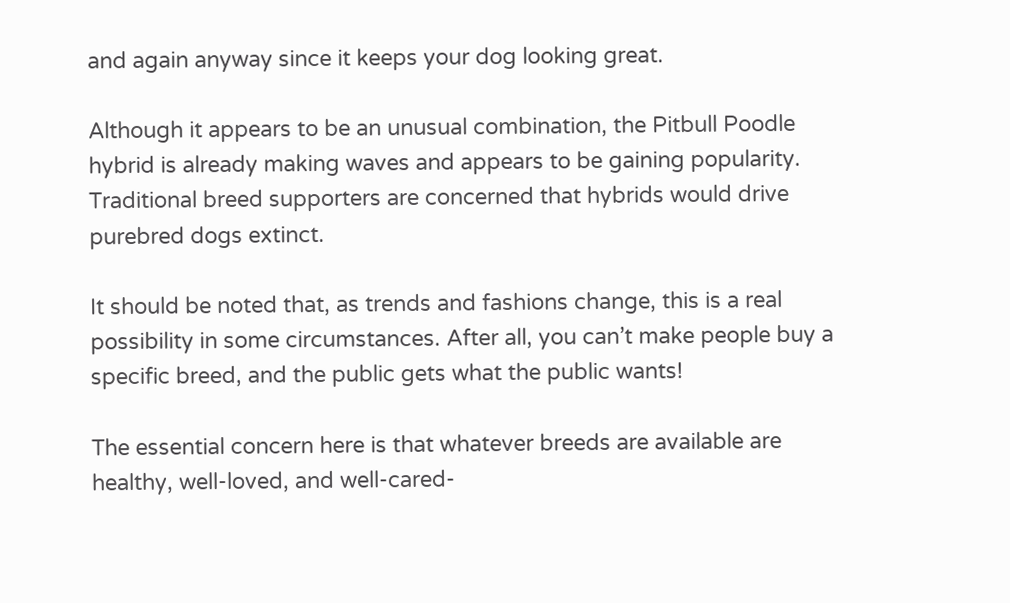and again anyway since it keeps your dog looking great.

Although it appears to be an unusual combination, the Pitbull Poodle hybrid is already making waves and appears to be gaining popularity. Traditional breed supporters are concerned that hybrids would drive purebred dogs extinct.

It should be noted that, as trends and fashions change, this is a real possibility in some circumstances. After all, you can’t make people buy a specific breed, and the public gets what the public wants!

The essential concern here is that whatever breeds are available are healthy, well-loved, and well-cared-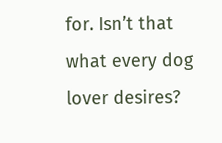for. Isn’t that what every dog lover desires?